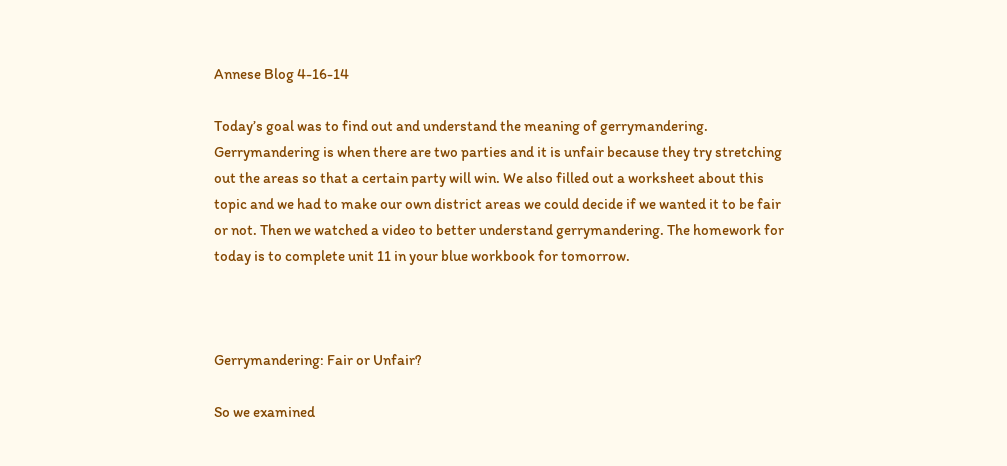Annese Blog 4-16-14

Today’s goal was to find out and understand the meaning of gerrymandering. Gerrymandering is when there are two parties and it is unfair because they try stretching out the areas so that a certain party will win. We also filled out a worksheet about this topic and we had to make our own district areas we could decide if we wanted it to be fair or not. Then we watched a video to better understand gerrymandering. The homework for today is to complete unit 11 in your blue workbook for tomorrow.



Gerrymandering: Fair or Unfair?

So we examined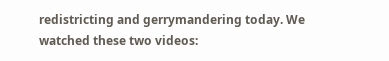redistricting and gerrymandering today. We watched these two videos: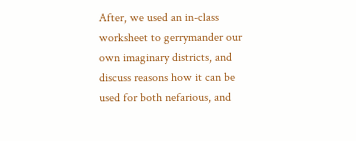After, we used an in-class worksheet to gerrymander our own imaginary districts, and discuss reasons how it can be used for both nefarious, and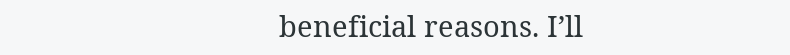beneficial reasons. I’ll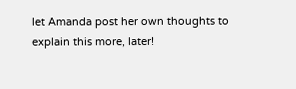let Amanda post her own thoughts to explain this more, later!